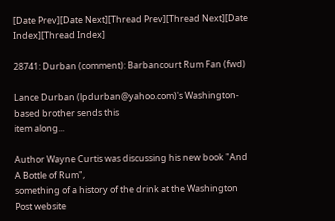[Date Prev][Date Next][Thread Prev][Thread Next][Date Index][Thread Index]

28741: Durban (comment): Barbancourt Rum Fan (fwd)

Lance Durban (lpdurban@yahoo.com)'s Washington-based brother sends this
item along...

Author Wayne Curtis was discussing his new book "And A Bottle of Rum",
something of a history of the drink at the Washington Post website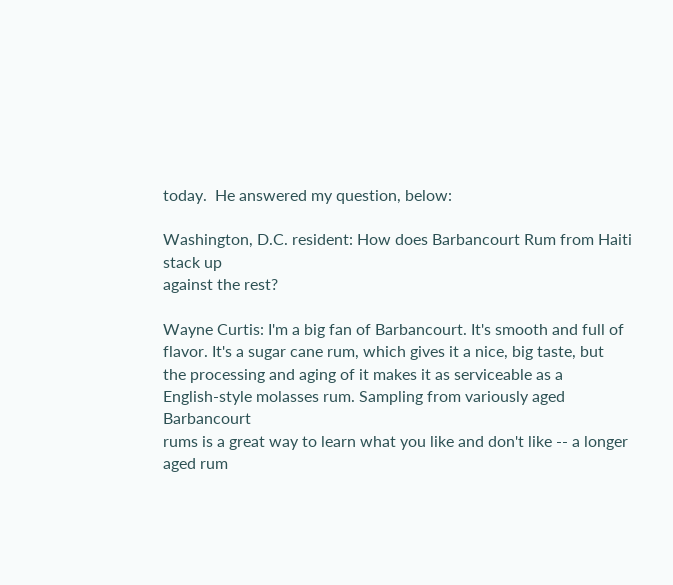today.  He answered my question, below:

Washington, D.C. resident: How does Barbancourt Rum from Haiti stack up
against the rest?

Wayne Curtis: I'm a big fan of Barbancourt. It's smooth and full of
flavor. It's a sugar cane rum, which gives it a nice, big taste, but
the processing and aging of it makes it as serviceable as a
English-style molasses rum. Sampling from variously aged Barbancourt
rums is a great way to learn what you like and don't like -- a longer
aged rum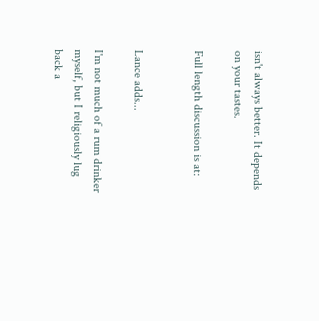isn't always better. It depends on your tastes.

Full length discussion is at:


Lance adds...

I'm not much of a rum drinker myself, but I religiously lug back a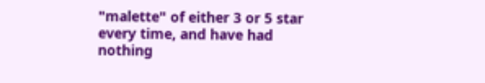"malette" of either 3 or 5 star every time, and have had nothing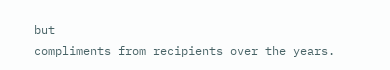but
compliments from recipients over the years.